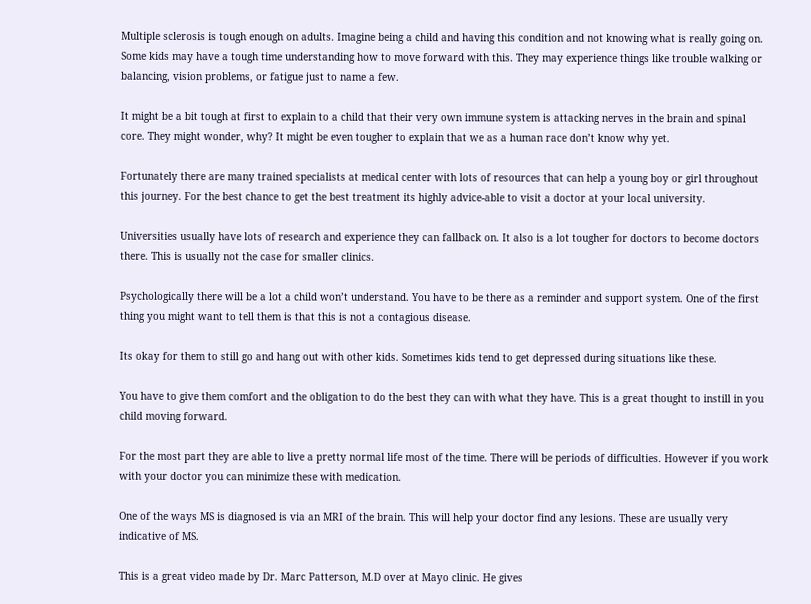Multiple sclerosis is tough enough on adults. Imagine being a child and having this condition and not knowing what is really going on. Some kids may have a tough time understanding how to move forward with this. They may experience things like trouble walking or balancing, vision problems, or fatigue just to name a few.

It might be a bit tough at first to explain to a child that their very own immune system is attacking nerves in the brain and spinal core. They might wonder, why? It might be even tougher to explain that we as a human race don’t know why yet.

Fortunately there are many trained specialists at medical center with lots of resources that can help a young boy or girl throughout this journey. For the best chance to get the best treatment its highly advice-able to visit a doctor at your local university.

Universities usually have lots of research and experience they can fallback on. It also is a lot tougher for doctors to become doctors there. This is usually not the case for smaller clinics.

Psychologically there will be a lot a child won’t understand. You have to be there as a reminder and support system. One of the first thing you might want to tell them is that this is not a contagious disease.

Its okay for them to still go and hang out with other kids. Sometimes kids tend to get depressed during situations like these.

You have to give them comfort and the obligation to do the best they can with what they have. This is a great thought to instill in you child moving forward.

For the most part they are able to live a pretty normal life most of the time. There will be periods of difficulties. However if you work with your doctor you can minimize these with medication.

One of the ways MS is diagnosed is via an MRI of the brain. This will help your doctor find any lesions. These are usually very indicative of MS.

This is a great video made by Dr. Marc Patterson, M.D over at Mayo clinic. He gives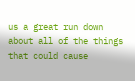us a great run down about all of the things that could cause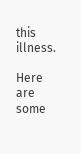this illness.

Here are some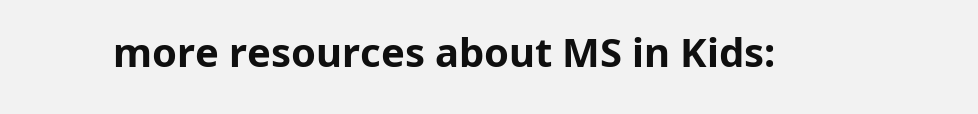more resources about MS in Kids: